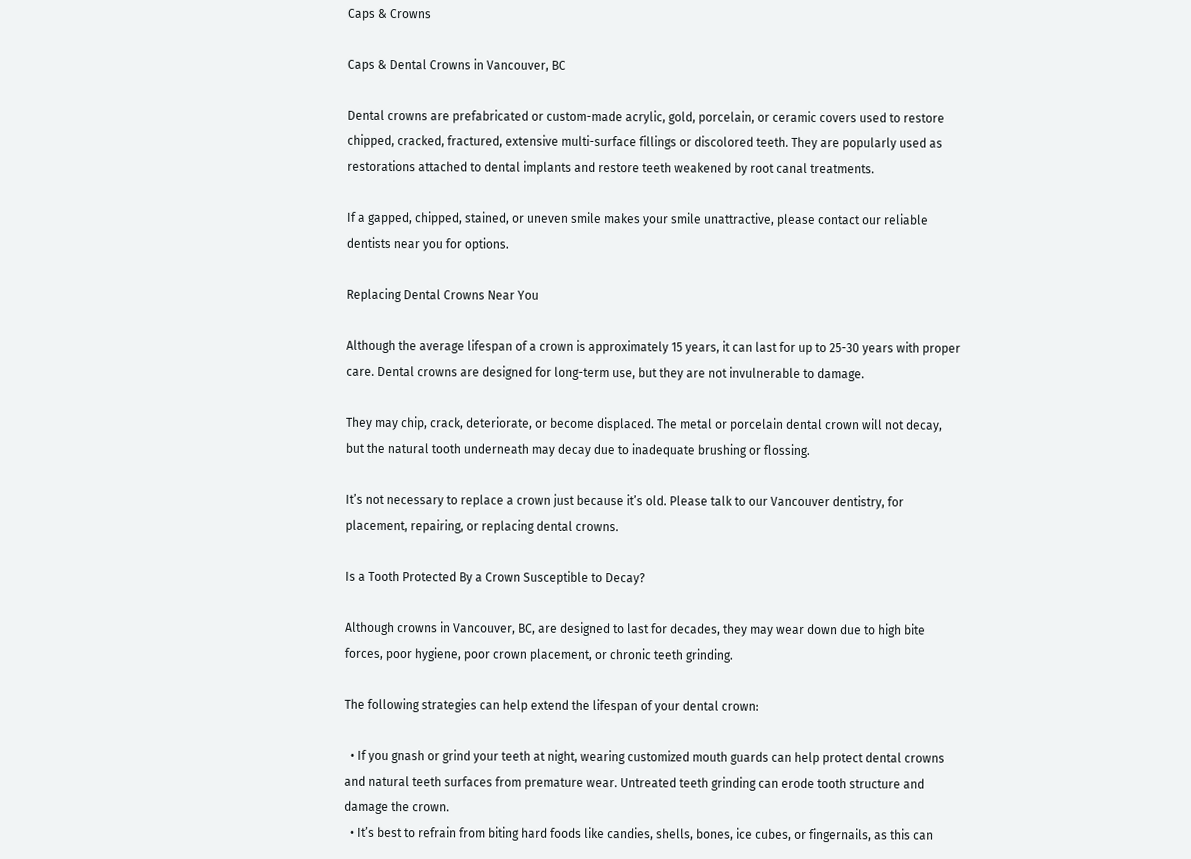Caps & Crowns

Caps & Dental Crowns in Vancouver, BC

Dental crowns are prefabricated or custom-made acrylic, gold, porcelain, or ceramic covers used to restore chipped, cracked, fractured, extensive multi-surface fillings or discolored teeth. They are popularly used as restorations attached to dental implants and restore teeth weakened by root canal treatments.

If a gapped, chipped, stained, or uneven smile makes your smile unattractive, please contact our reliable dentists near you for options.

Replacing Dental Crowns Near You

Although the average lifespan of a crown is approximately 15 years, it can last for up to 25-30 years with proper care. Dental crowns are designed for long-term use, but they are not invulnerable to damage.

They may chip, crack, deteriorate, or become displaced. The metal or porcelain dental crown will not decay, but the natural tooth underneath may decay due to inadequate brushing or flossing.

It’s not necessary to replace a crown just because it’s old. Please talk to our Vancouver dentistry, for placement, repairing, or replacing dental crowns.

Is a Tooth Protected By a Crown Susceptible to Decay?

Although crowns in Vancouver, BC, are designed to last for decades, they may wear down due to high bite forces, poor hygiene, poor crown placement, or chronic teeth grinding.

The following strategies can help extend the lifespan of your dental crown:

  • If you gnash or grind your teeth at night, wearing customized mouth guards can help protect dental crowns and natural teeth surfaces from premature wear. Untreated teeth grinding can erode tooth structure and damage the crown.
  • It’s best to refrain from biting hard foods like candies, shells, bones, ice cubes, or fingernails, as this can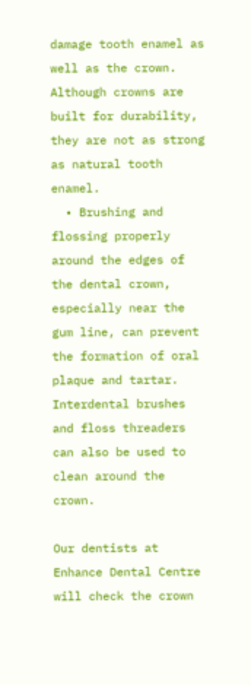damage tooth enamel as well as the crown. Although crowns are built for durability, they are not as strong as natural tooth enamel.
  • Brushing and flossing properly around the edges of the dental crown, especially near the gum line, can prevent the formation of oral plaque and tartar. Interdental brushes and floss threaders can also be used to clean around the crown.

Our dentists at Enhance Dental Centre will check the crown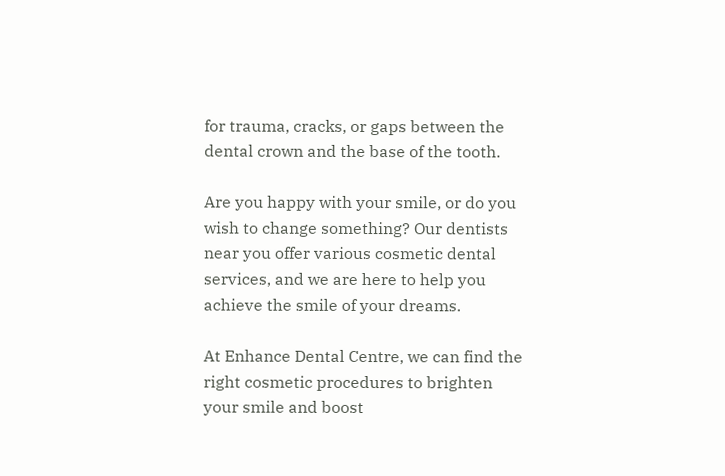for trauma, cracks, or gaps between the dental crown and the base of the tooth.

Are you happy with your smile, or do you wish to change something? Our dentists near you offer various cosmetic dental services, and we are here to help you achieve the smile of your dreams.

At Enhance Dental Centre, we can find the right cosmetic procedures to brighten your smile and boost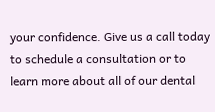your confidence. Give us a call today to schedule a consultation or to learn more about all of our dental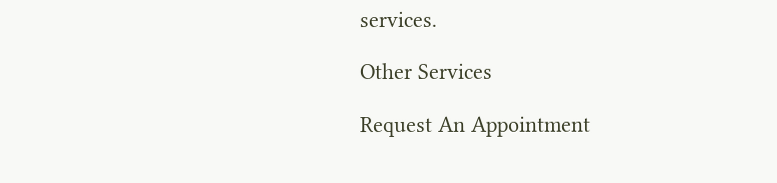services.

Other Services

Request An Appointment